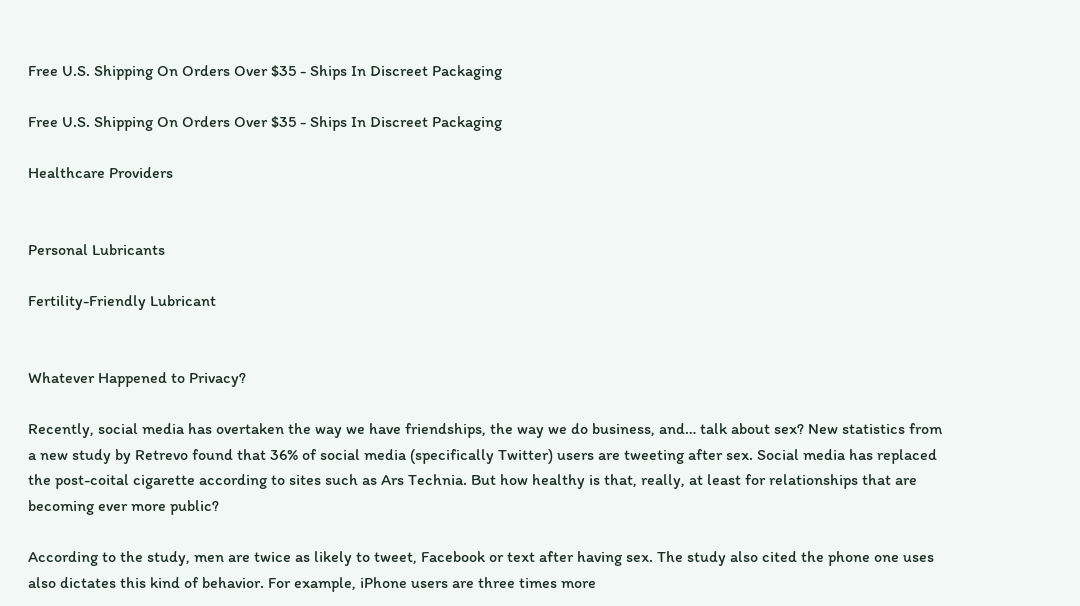Free U.S. Shipping On Orders Over $35 - Ships In Discreet Packaging

Free U.S. Shipping On Orders Over $35 - Ships In Discreet Packaging

Healthcare Providers


Personal Lubricants

Fertility-Friendly Lubricant


Whatever Happened to Privacy?

Recently, social media has overtaken the way we have friendships, the way we do business, and… talk about sex? New statistics from a new study by Retrevo found that 36% of social media (specifically Twitter) users are tweeting after sex. Social media has replaced the post-coital cigarette according to sites such as Ars Technia. But how healthy is that, really, at least for relationships that are becoming ever more public?

According to the study, men are twice as likely to tweet, Facebook or text after having sex. The study also cited the phone one uses also dictates this kind of behavior. For example, iPhone users are three times more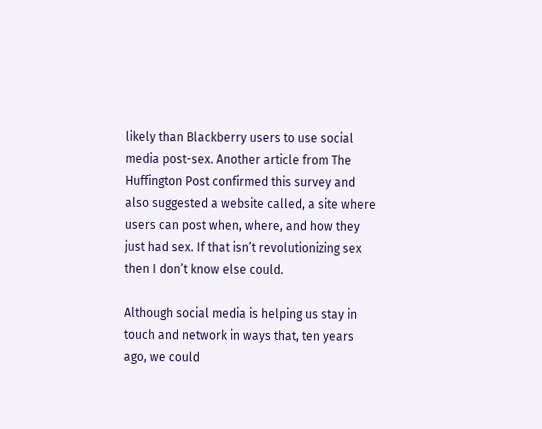likely than Blackberry users to use social media post-sex. Another article from The Huffington Post confirmed this survey and also suggested a website called, a site where users can post when, where, and how they just had sex. If that isn’t revolutionizing sex then I don’t know else could.

Although social media is helping us stay in touch and network in ways that, ten years ago, we could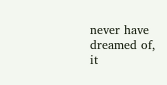never have dreamed of, it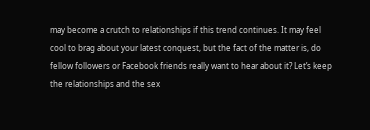may become a crutch to relationships if this trend continues. It may feel cool to brag about your latest conquest, but the fact of the matter is, do fellow followers or Facebook friends really want to hear about it? Let’s keep the relationships and the sex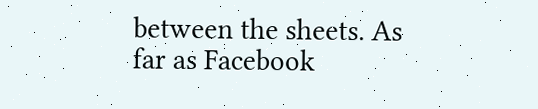between the sheets. As far as Facebook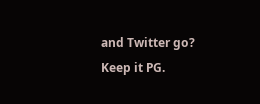and Twitter go? Keep it PG.